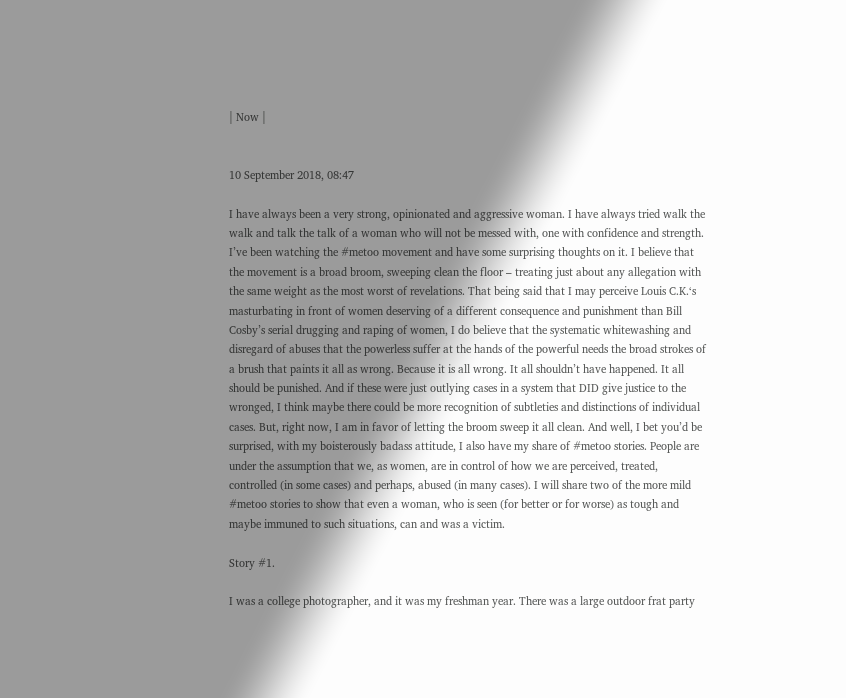| Now |


10 September 2018, 08:47

I have always been a very strong, opinionated and aggressive woman. I have always tried walk the walk and talk the talk of a woman who will not be messed with, one with confidence and strength. I’ve been watching the #metoo movement and have some surprising thoughts on it. I believe that the movement is a broad broom, sweeping clean the floor – treating just about any allegation with the same weight as the most worst of revelations. That being said that I may perceive Louis C.K.‘s masturbating in front of women deserving of a different consequence and punishment than Bill Cosby’s serial drugging and raping of women, I do believe that the systematic whitewashing and disregard of abuses that the powerless suffer at the hands of the powerful needs the broad strokes of a brush that paints it all as wrong. Because it is all wrong. It all shouldn’t have happened. It all should be punished. And if these were just outlying cases in a system that DID give justice to the wronged, I think maybe there could be more recognition of subtleties and distinctions of individual cases. But, right now, I am in favor of letting the broom sweep it all clean. And well, I bet you’d be surprised, with my boisterously badass attitude, I also have my share of #metoo stories. People are under the assumption that we, as women, are in control of how we are perceived, treated, controlled (in some cases) and perhaps, abused (in many cases). I will share two of the more mild #metoo stories to show that even a woman, who is seen (for better or for worse) as tough and maybe immuned to such situations, can and was a victim.

Story #1.

I was a college photographer, and it was my freshman year. There was a large outdoor frat party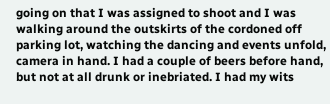going on that I was assigned to shoot and I was walking around the outskirts of the cordoned off parking lot, watching the dancing and events unfold, camera in hand. I had a couple of beers before hand, but not at all drunk or inebriated. I had my wits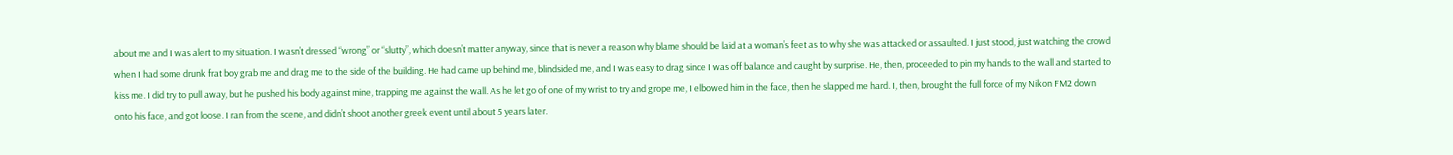about me and I was alert to my situation. I wasn’t dressed “wrong” or “slutty”, which doesn’t matter anyway, since that is never a reason why blame should be laid at a woman’s feet as to why she was attacked or assaulted. I just stood, just watching the crowd when I had some drunk frat boy grab me and drag me to the side of the building. He had came up behind me, blindsided me, and I was easy to drag since I was off balance and caught by surprise. He, then, proceeded to pin my hands to the wall and started to kiss me. I did try to pull away, but he pushed his body against mine, trapping me against the wall. As he let go of one of my wrist to try and grope me, I elbowed him in the face, then he slapped me hard. I, then, brought the full force of my Nikon FM2 down onto his face, and got loose. I ran from the scene, and didn’t shoot another greek event until about 5 years later.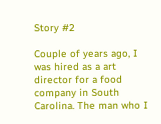Story #2

Couple of years ago, I was hired as a art director for a food company in South Carolina. The man who I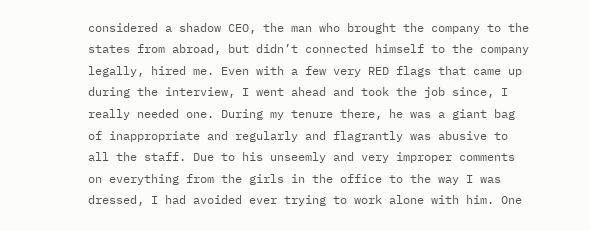considered a shadow CEO, the man who brought the company to the states from abroad, but didn’t connected himself to the company legally, hired me. Even with a few very RED flags that came up during the interview, I went ahead and took the job since, I really needed one. During my tenure there, he was a giant bag of inappropriate and regularly and flagrantly was abusive to all the staff. Due to his unseemly and very improper comments on everything from the girls in the office to the way I was dressed, I had avoided ever trying to work alone with him. One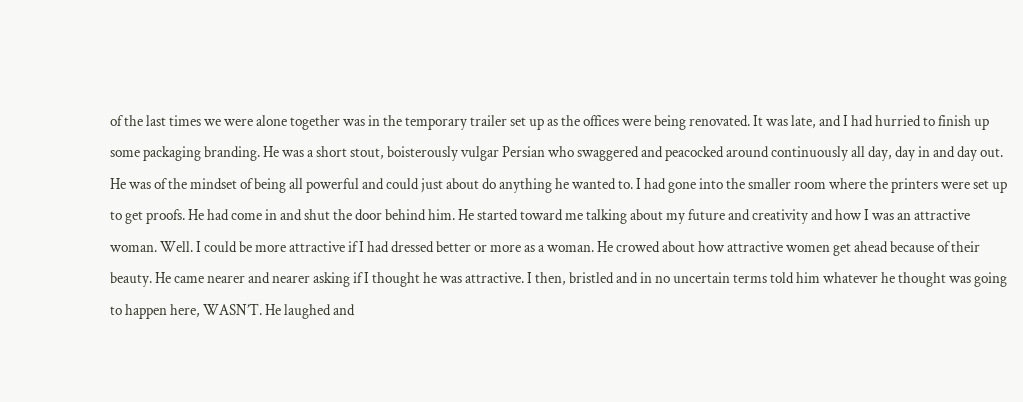of the last times we were alone together was in the temporary trailer set up as the offices were being renovated. It was late, and I had hurried to finish up some packaging branding. He was a short stout, boisterously vulgar Persian who swaggered and peacocked around continuously all day, day in and day out. He was of the mindset of being all powerful and could just about do anything he wanted to. I had gone into the smaller room where the printers were set up to get proofs. He had come in and shut the door behind him. He started toward me talking about my future and creativity and how I was an attractive woman. Well. I could be more attractive if I had dressed better or more as a woman. He crowed about how attractive women get ahead because of their beauty. He came nearer and nearer asking if I thought he was attractive. I then, bristled and in no uncertain terms told him whatever he thought was going to happen here, WASN’T. He laughed and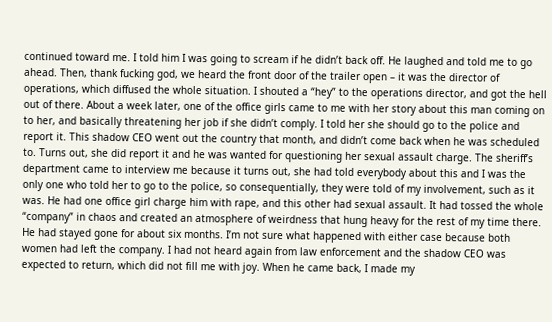continued toward me. I told him I was going to scream if he didn’t back off. He laughed and told me to go ahead. Then, thank fucking god, we heard the front door of the trailer open – it was the director of operations, which diffused the whole situation. I shouted a “hey” to the operations director, and got the hell out of there. About a week later, one of the office girls came to me with her story about this man coming on to her, and basically threatening her job if she didn’t comply. I told her she should go to the police and report it. This shadow CEO went out the country that month, and didn’t come back when he was scheduled to. Turns out, she did report it and he was wanted for questioning her sexual assault charge. The sheriff’s department came to interview me because it turns out, she had told everybody about this and I was the only one who told her to go to the police, so consequentially, they were told of my involvement, such as it was. He had one office girl charge him with rape, and this other had sexual assault. It had tossed the whole “company” in chaos and created an atmosphere of weirdness that hung heavy for the rest of my time there. He had stayed gone for about six months. I’m not sure what happened with either case because both women had left the company. I had not heard again from law enforcement and the shadow CEO was expected to return, which did not fill me with joy. When he came back, I made my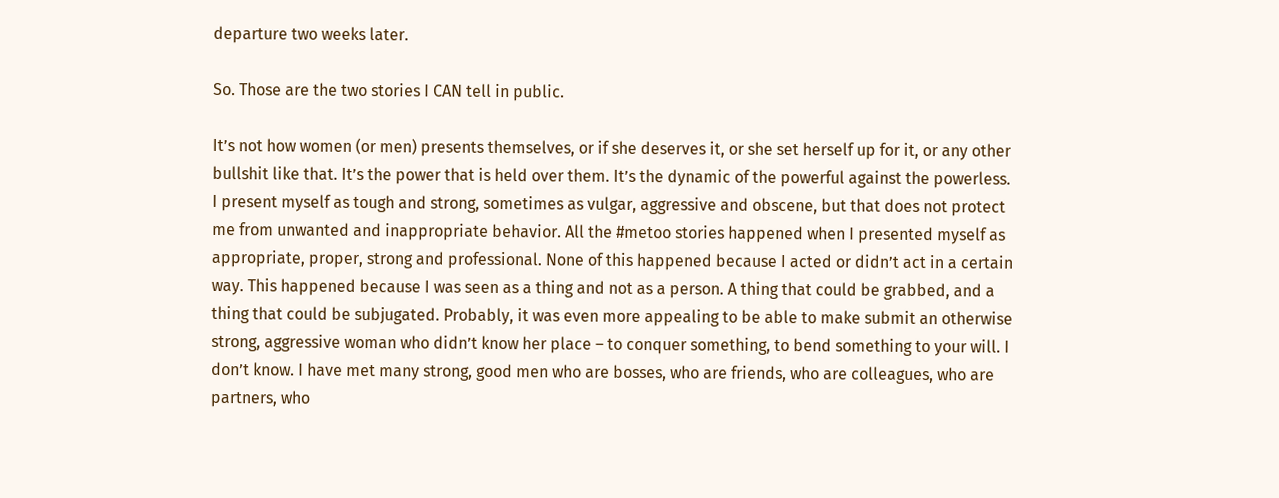departure two weeks later.

So. Those are the two stories I CAN tell in public.

It’s not how women (or men) presents themselves, or if she deserves it, or she set herself up for it, or any other bullshit like that. It’s the power that is held over them. It’s the dynamic of the powerful against the powerless. I present myself as tough and strong, sometimes as vulgar, aggressive and obscene, but that does not protect me from unwanted and inappropriate behavior. All the #metoo stories happened when I presented myself as appropriate, proper, strong and professional. None of this happened because I acted or didn’t act in a certain way. This happened because I was seen as a thing and not as a person. A thing that could be grabbed, and a thing that could be subjugated. Probably, it was even more appealing to be able to make submit an otherwise strong, aggressive woman who didn’t know her place – to conquer something, to bend something to your will. I don’t know. I have met many strong, good men who are bosses, who are friends, who are colleagues, who are partners, who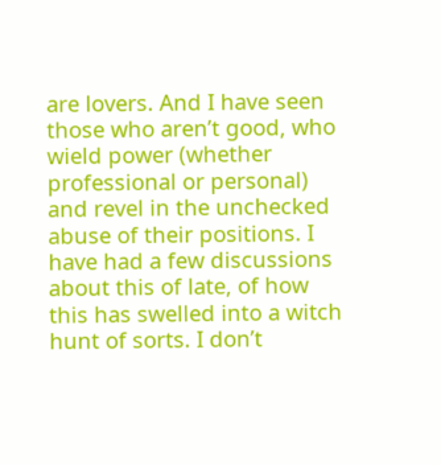are lovers. And I have seen those who aren’t good, who wield power (whether professional or personal) and revel in the unchecked abuse of their positions. I have had a few discussions about this of late, of how this has swelled into a witch hunt of sorts. I don’t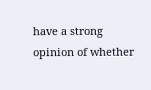have a strong opinion of whether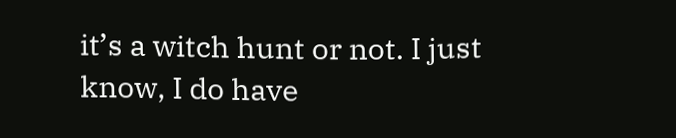it’s a witch hunt or not. I just know, I do have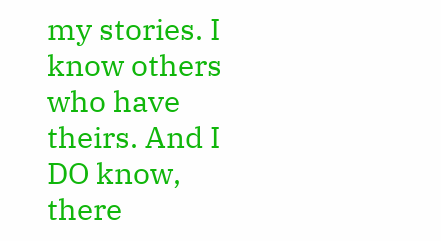my stories. I know others who have theirs. And I DO know, there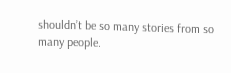shouldn’t be so many stories from so many people.